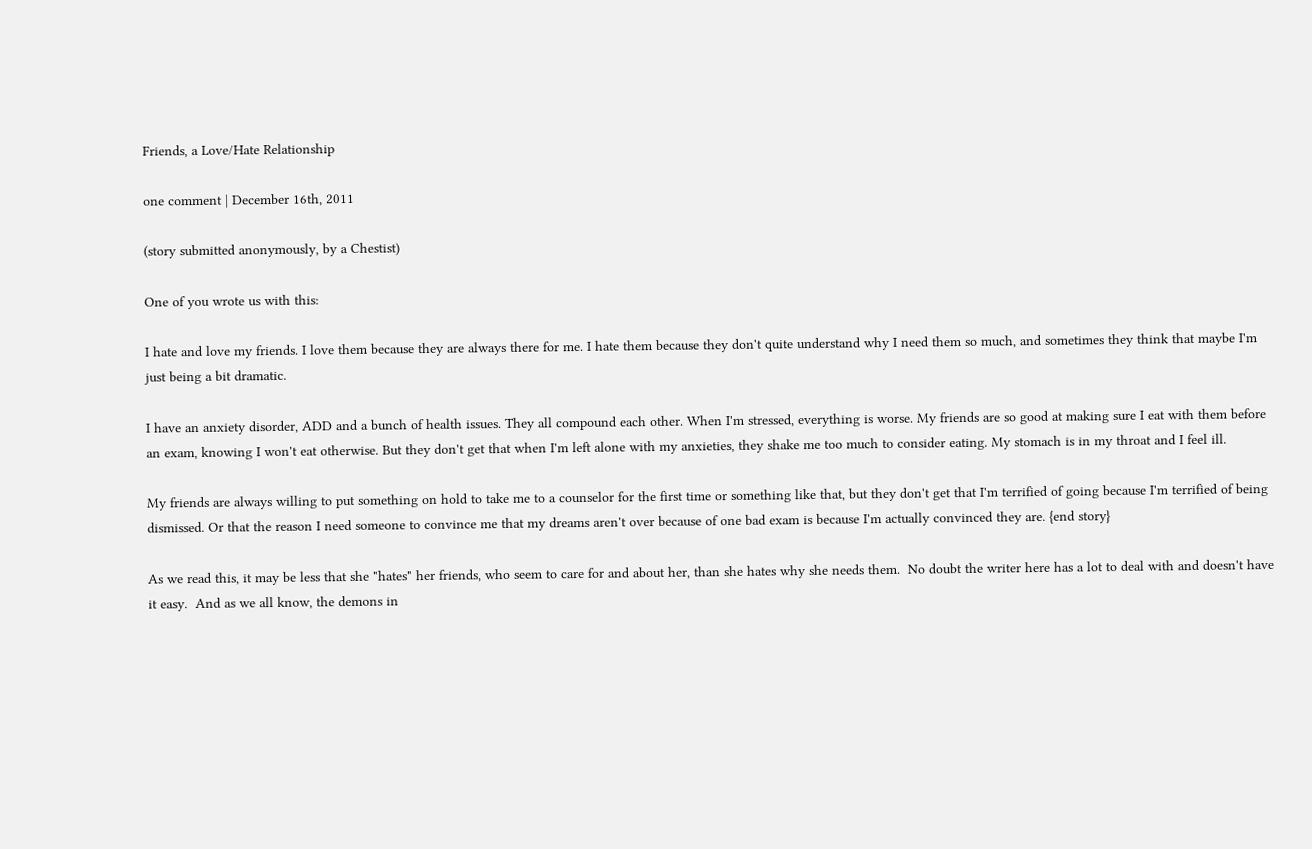Friends, a Love/Hate Relationship

one comment | December 16th, 2011

(story submitted anonymously, by a Chestist)

One of you wrote us with this:

I hate and love my friends. I love them because they are always there for me. I hate them because they don't quite understand why I need them so much, and sometimes they think that maybe I'm just being a bit dramatic.

I have an anxiety disorder, ADD and a bunch of health issues. They all compound each other. When I'm stressed, everything is worse. My friends are so good at making sure I eat with them before an exam, knowing I won't eat otherwise. But they don't get that when I'm left alone with my anxieties, they shake me too much to consider eating. My stomach is in my throat and I feel ill.

My friends are always willing to put something on hold to take me to a counselor for the first time or something like that, but they don't get that I'm terrified of going because I'm terrified of being dismissed. Or that the reason I need someone to convince me that my dreams aren't over because of one bad exam is because I'm actually convinced they are. {end story}

As we read this, it may be less that she "hates" her friends, who seem to care for and about her, than she hates why she needs them.  No doubt the writer here has a lot to deal with and doesn't have it easy.  And as we all know, the demons in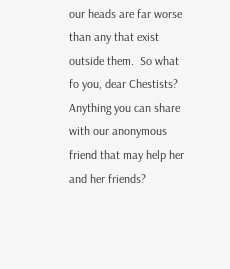our heads are far worse than any that exist outside them.  So what fo you, dear Chestists?  Anything you can share with our anonymous friend that may help her and her friends?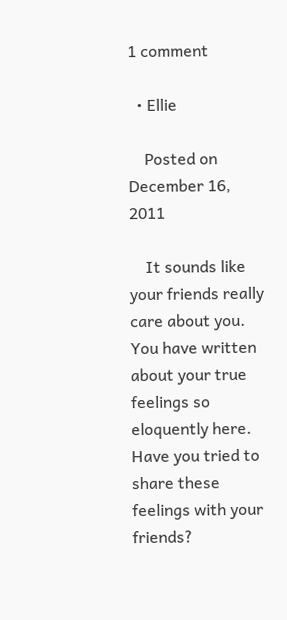1 comment

  • Ellie

    Posted on December 16, 2011

    It sounds like your friends really care about you. You have written about your true feelings so eloquently here. Have you tried to share these feelings with your friends?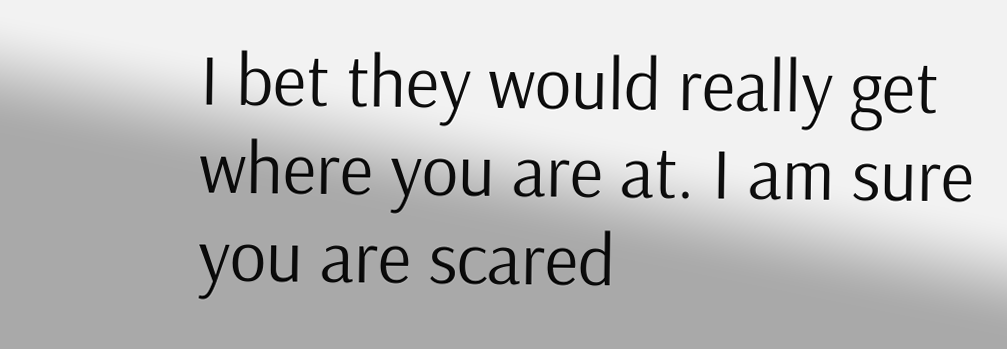I bet they would really get where you are at. I am sure you are scared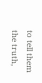to tell them the truth,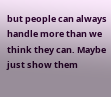but people can always handle more than we think they can. Maybe just show them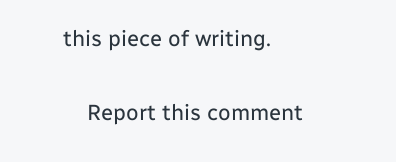this piece of writing.

    Report this comment